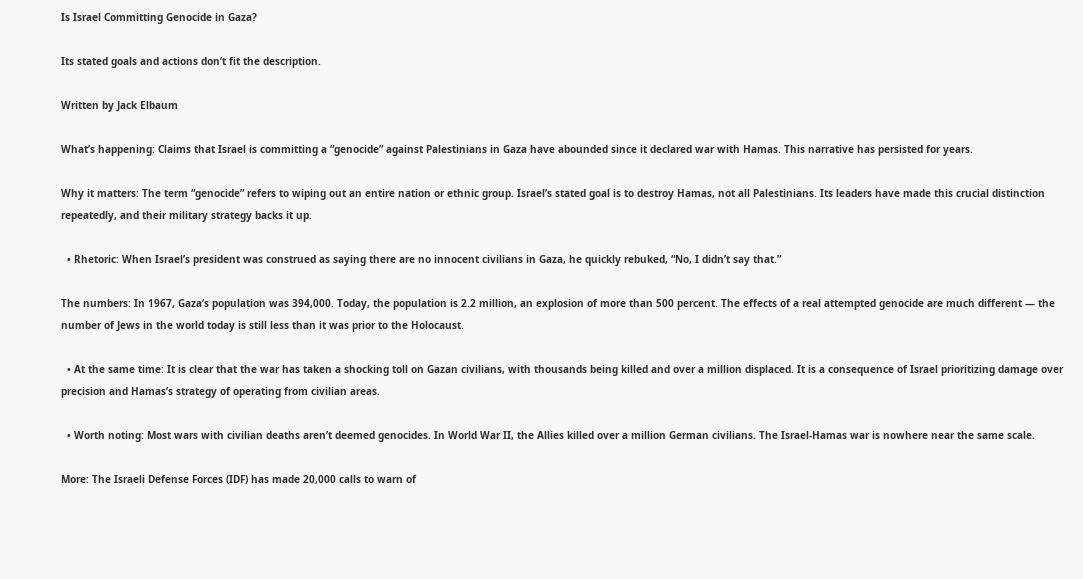Is Israel Committing Genocide in Gaza?

Its stated goals and actions don’t fit the description.

Written by Jack Elbaum

What’s happening: Claims that Israel is committing a “genocide” against Palestinians in Gaza have abounded since it declared war with Hamas. This narrative has persisted for years.

Why it matters: The term “genocide” refers to wiping out an entire nation or ethnic group. Israel’s stated goal is to destroy Hamas, not all Palestinians. Its leaders have made this crucial distinction repeatedly, and their military strategy backs it up.

  • Rhetoric: When Israel’s president was construed as saying there are no innocent civilians in Gaza, he quickly rebuked, “No, I didn’t say that.”

The numbers: In 1967, Gaza’s population was 394,000. Today, the population is 2.2 million, an explosion of more than 500 percent. The effects of a real attempted genocide are much different — the number of Jews in the world today is still less than it was prior to the Holocaust.

  • At the same time: It is clear that the war has taken a shocking toll on Gazan civilians, with thousands being killed and over a million displaced. It is a consequence of Israel prioritizing damage over precision and Hamas’s strategy of operating from civilian areas.

  • Worth noting: Most wars with civilian deaths aren’t deemed genocides. In World War II, the Allies killed over a million German civilians. The Israel-Hamas war is nowhere near the same scale.

More: The Israeli Defense Forces (IDF) has made 20,000 calls to warn of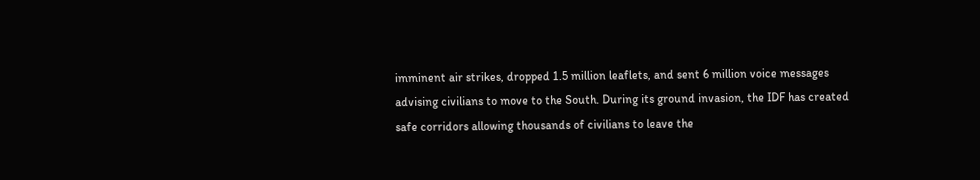imminent air strikes, dropped 1.5 million leaflets, and sent 6 million voice messages advising civilians to move to the South. During its ground invasion, the IDF has created safe corridors allowing thousands of civilians to leave the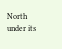North under its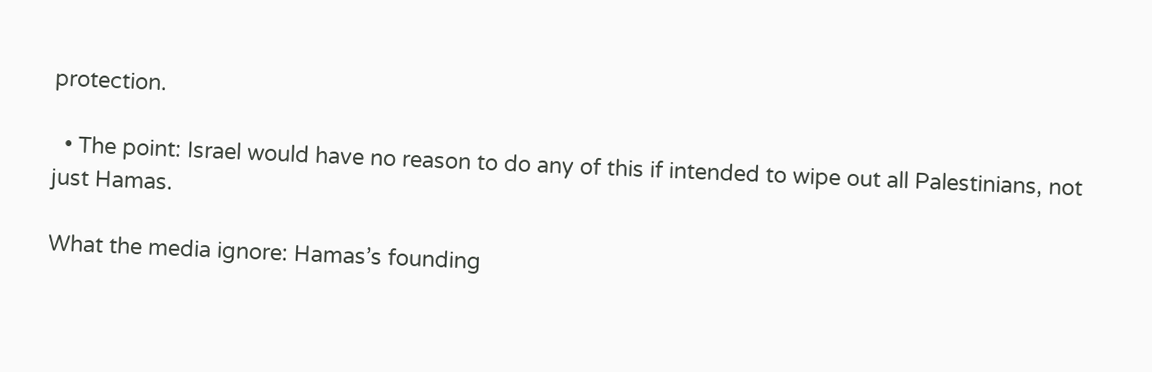protection.

  • The point: Israel would have no reason to do any of this if intended to wipe out all Palestinians, not just Hamas.

What the media ignore: Hamas’s founding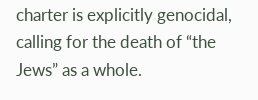charter is explicitly genocidal, calling for the death of “the Jews” as a whole.